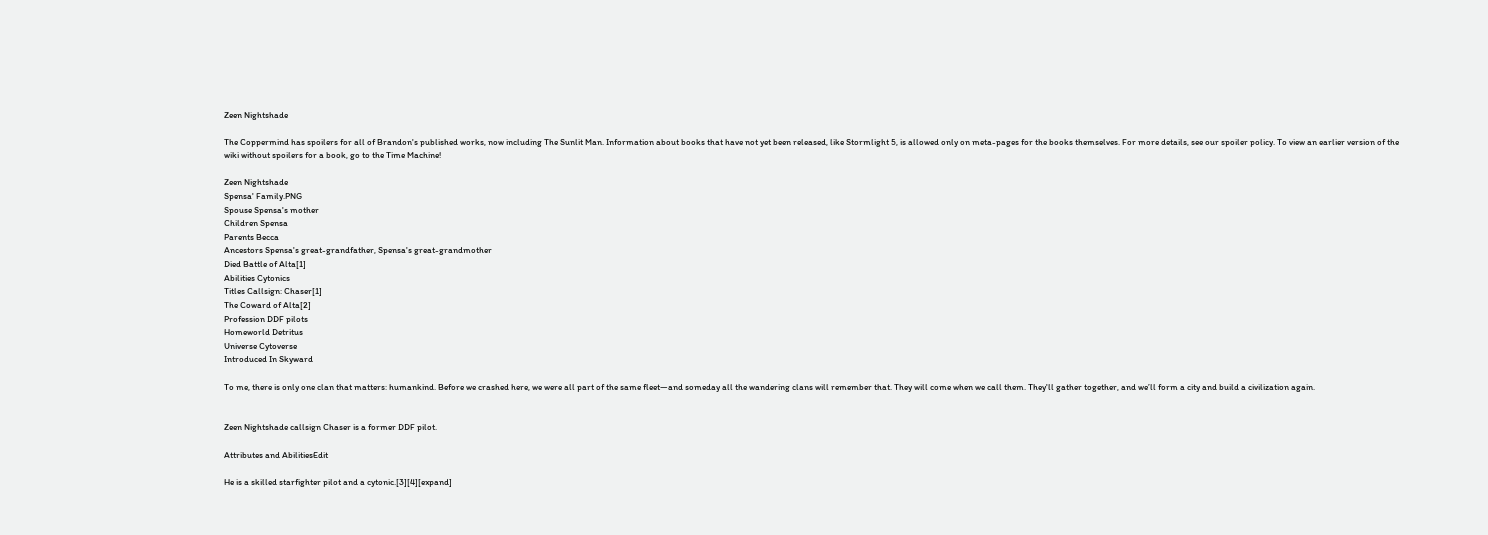Zeen Nightshade

The Coppermind has spoilers for all of Brandon's published works, now including The Sunlit Man. Information about books that have not yet been released, like Stormlight 5, is allowed only on meta-pages for the books themselves. For more details, see our spoiler policy. To view an earlier version of the wiki without spoilers for a book, go to the Time Machine!

Zeen Nightshade
Spensa' Family.PNG
Spouse Spensa's mother
Children Spensa
Parents Becca
Ancestors Spensa's great-grandfather, Spensa's great-grandmother
Died Battle of Alta[1]
Abilities Cytonics
Titles Callsign: Chaser[1]
The Coward of Alta[2]
Profession DDF pilots
Homeworld Detritus
Universe Cytoverse
Introduced In Skyward

To me, there is only one clan that matters: humankind. Before we crashed here, we were all part of the same fleet—and someday all the wandering clans will remember that. They will come when we call them. They'll gather together, and we’ll form a city and build a civilization again.


Zeen Nightshade callsign Chaser is a former DDF pilot.

Attributes and AbilitiesEdit

He is a skilled starfighter pilot and a cytonic.[3][4][expand]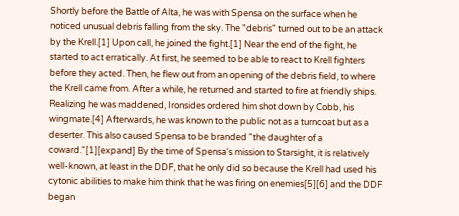Shortly before the Battle of Alta, he was with Spensa on the surface when he noticed unusual debris falling from the sky. The "debris" turned out to be an attack by the Krell.[1] Upon call, he joined the fight.[1] Near the end of the fight, he started to act erratically. At first, he seemed to be able to react to Krell fighters before they acted. Then, he flew out from an opening of the debris field, to where the Krell came from. After a while, he returned and started to fire at friendly ships. Realizing he was maddened, Ironsides ordered him shot down by Cobb, his wingmate.[4] Afterwards, he was known to the public not as a turncoat but as a deserter. This also caused Spensa to be branded "the daughter of a coward."[1][expand] By the time of Spensa's mission to Starsight, it is relatively well-known, at least in the DDF, that he only did so because the Krell had used his cytonic abilities to make him think that he was firing on enemies[5][6] and the DDF began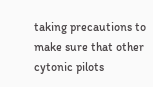taking precautions to make sure that other cytonic pilots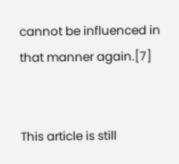cannot be influenced in that manner again.[7]


This article is still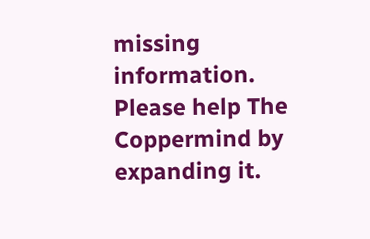missing information. Please help The Coppermind by expanding it.